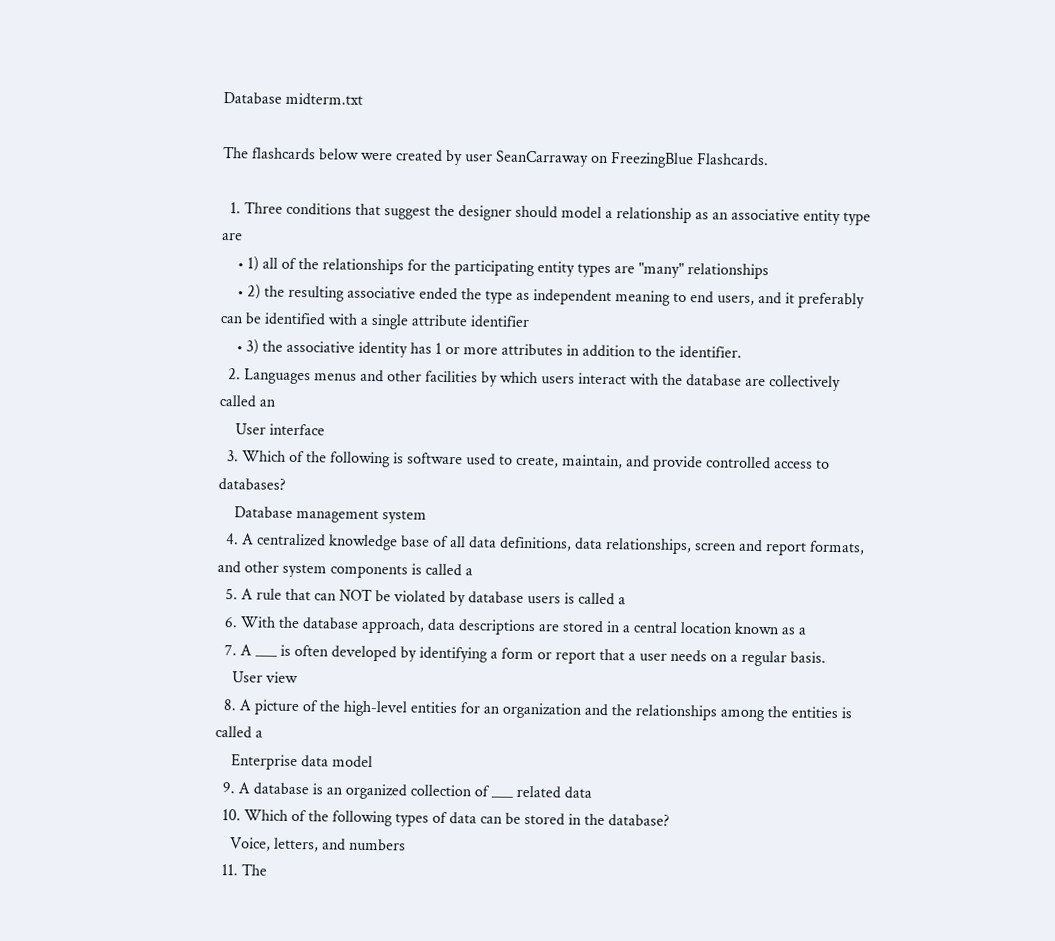Database midterm.txt

The flashcards below were created by user SeanCarraway on FreezingBlue Flashcards.

  1. Three conditions that suggest the designer should model a relationship as an associative entity type are
    • 1) all of the relationships for the participating entity types are "many" relationships
    • 2) the resulting associative ended the type as independent meaning to end users, and it preferably can be identified with a single attribute identifier
    • 3) the associative identity has 1 or more attributes in addition to the identifier.
  2. Languages menus and other facilities by which users interact with the database are collectively called an
    User interface
  3. Which of the following is software used to create, maintain, and provide controlled access to databases?
    Database management system
  4. A centralized knowledge base of all data definitions, data relationships, screen and report formats, and other system components is called a
  5. A rule that can NOT be violated by database users is called a
  6. With the database approach, data descriptions are stored in a central location known as a
  7. A ___ is often developed by identifying a form or report that a user needs on a regular basis.
    User view
  8. A picture of the high-level entities for an organization and the relationships among the entities is called a
    Enterprise data model
  9. A database is an organized collection of ___ related data
  10. Which of the following types of data can be stored in the database?
    Voice, letters, and numbers
  11. The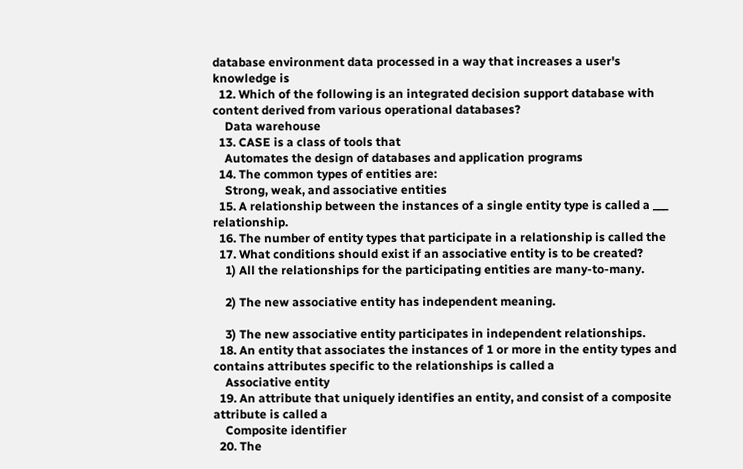database environment data processed in a way that increases a user's knowledge is
  12. Which of the following is an integrated decision support database with content derived from various operational databases?
    Data warehouse
  13. CASE is a class of tools that
    Automates the design of databases and application programs
  14. The common types of entities are:
    Strong, weak, and associative entities
  15. A relationship between the instances of a single entity type is called a ___ relationship.
  16. The number of entity types that participate in a relationship is called the
  17. What conditions should exist if an associative entity is to be created?
    1) All the relationships for the participating entities are many-to-many.

    2) The new associative entity has independent meaning.

    3) The new associative entity participates in independent relationships.
  18. An entity that associates the instances of 1 or more in the entity types and contains attributes specific to the relationships is called a
    Associative entity
  19. An attribute that uniquely identifies an entity, and consist of a composite attribute is called a
    Composite identifier
  20. The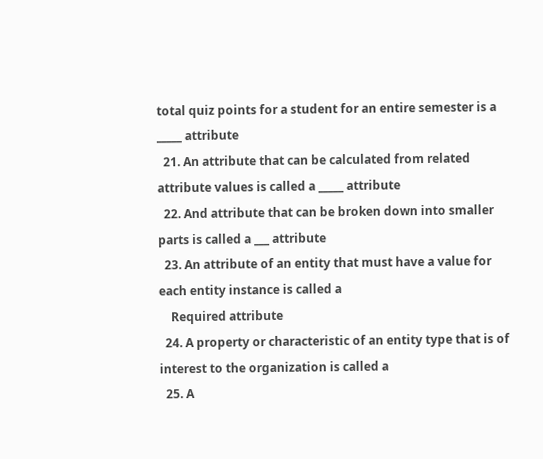total quiz points for a student for an entire semester is a _____ attribute
  21. An attribute that can be calculated from related attribute values is called a _____ attribute
  22. And attribute that can be broken down into smaller parts is called a ___ attribute
  23. An attribute of an entity that must have a value for each entity instance is called a
    Required attribute
  24. A property or characteristic of an entity type that is of interest to the organization is called a
  25. A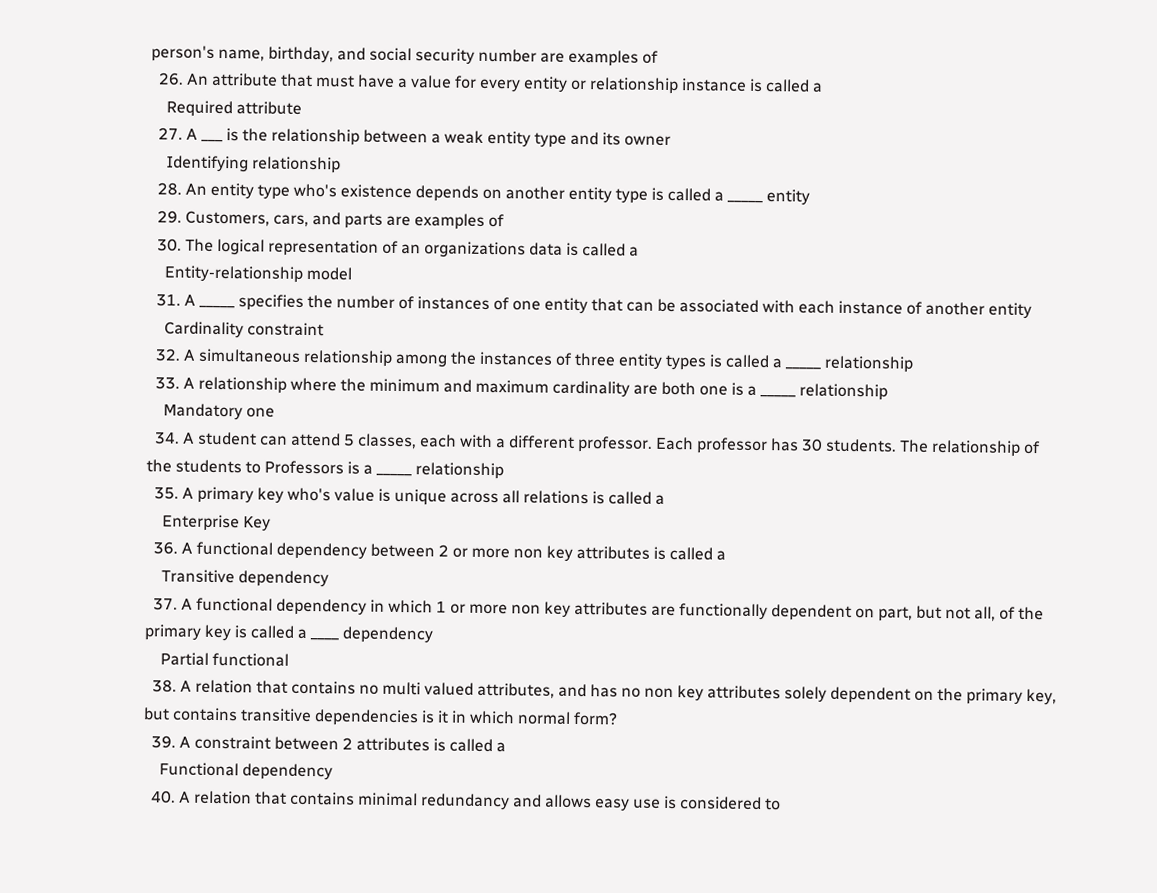person's name, birthday, and social security number are examples of
  26. An attribute that must have a value for every entity or relationship instance is called a
    Required attribute
  27. A ___ is the relationship between a weak entity type and its owner
    Identifying relationship
  28. An entity type who's existence depends on another entity type is called a _____ entity
  29. Customers, cars, and parts are examples of
  30. The logical representation of an organizations data is called a
    Entity-relationship model
  31. A _____ specifies the number of instances of one entity that can be associated with each instance of another entity
    Cardinality constraint
  32. A simultaneous relationship among the instances of three entity types is called a _____ relationship
  33. A relationship where the minimum and maximum cardinality are both one is a _____ relationship
    Mandatory one
  34. A student can attend 5 classes, each with a different professor. Each professor has 30 students. The relationship of the students to Professors is a _____ relationship
  35. A primary key who's value is unique across all relations is called a
    Enterprise Key
  36. A functional dependency between 2 or more non key attributes is called a
    Transitive dependency
  37. A functional dependency in which 1 or more non key attributes are functionally dependent on part, but not all, of the primary key is called a ____ dependency
    Partial functional
  38. A relation that contains no multi valued attributes, and has no non key attributes solely dependent on the primary key, but contains transitive dependencies is it in which normal form?
  39. A constraint between 2 attributes is called a
    Functional dependency
  40. A relation that contains minimal redundancy and allows easy use is considered to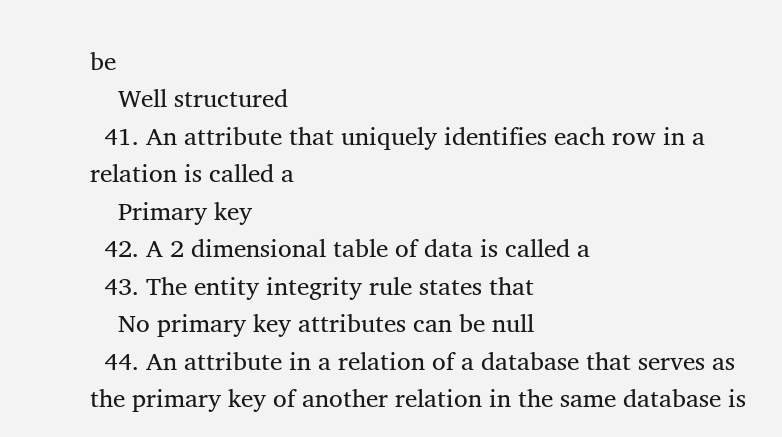be
    Well structured
  41. An attribute that uniquely identifies each row in a relation is called a
    Primary key
  42. A 2 dimensional table of data is called a
  43. The entity integrity rule states that
    No primary key attributes can be null
  44. An attribute in a relation of a database that serves as the primary key of another relation in the same database is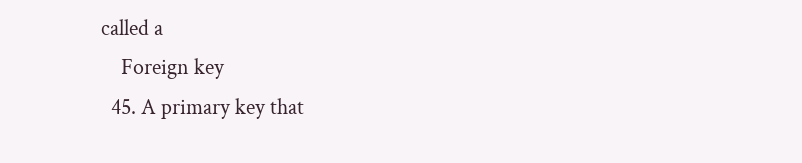called a
    Foreign key
  45. A primary key that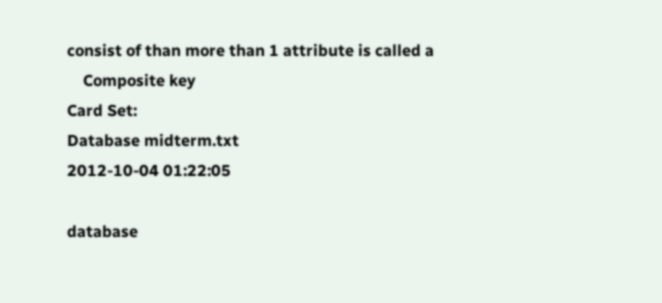consist of than more than 1 attribute is called a
    Composite key
Card Set:
Database midterm.txt
2012-10-04 01:22:05

database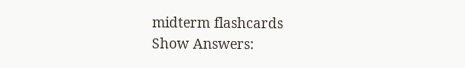midterm flashcards
Show Answers: